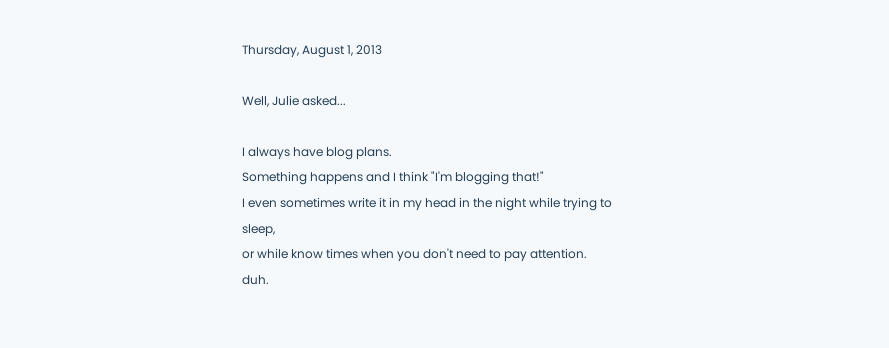Thursday, August 1, 2013

Well, Julie asked...

I always have blog plans.
Something happens and I think "I'm blogging that!"
I even sometimes write it in my head in the night while trying to sleep,
or while know times when you don't need to pay attention.  duh.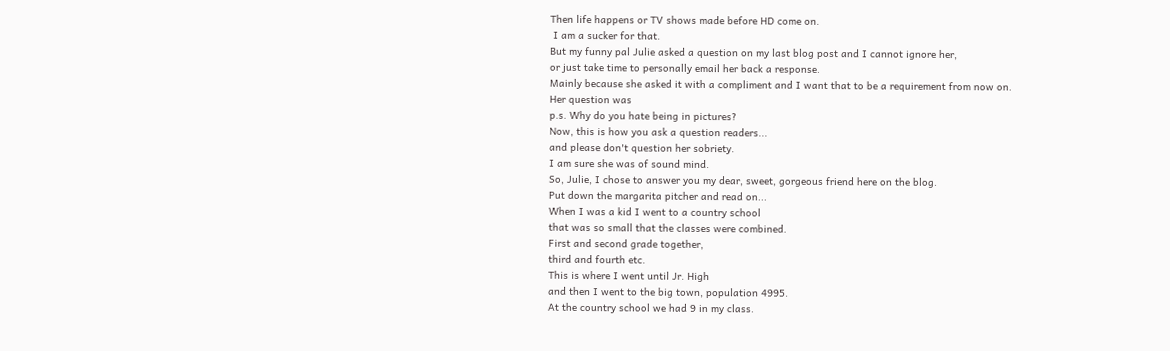Then life happens or TV shows made before HD come on.
 I am a sucker for that.
But my funny pal Julie asked a question on my last blog post and I cannot ignore her,
or just take time to personally email her back a response.
Mainly because she asked it with a compliment and I want that to be a requirement from now on.
Her question was
p.s. Why do you hate being in pictures?
Now, this is how you ask a question readers...
and please don't question her sobriety.
I am sure she was of sound mind.
So, Julie, I chose to answer you my dear, sweet, gorgeous friend here on the blog.
Put down the margarita pitcher and read on...
When I was a kid I went to a country school
that was so small that the classes were combined.
First and second grade together,
third and fourth etc.
This is where I went until Jr. High
and then I went to the big town, population 4995.
At the country school we had 9 in my class.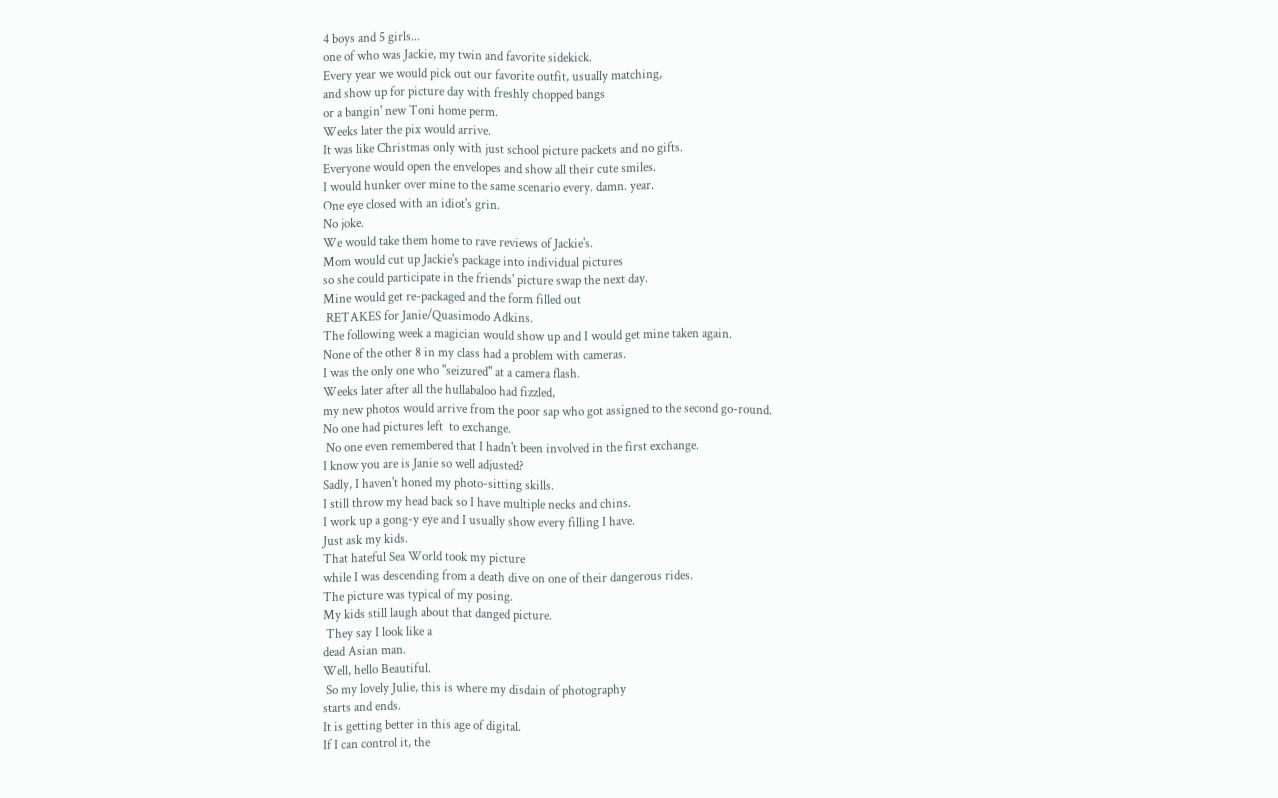4 boys and 5 girls...
one of who was Jackie, my twin and favorite sidekick.
Every year we would pick out our favorite outfit, usually matching,
and show up for picture day with freshly chopped bangs
or a bangin' new Toni home perm.
Weeks later the pix would arrive.
It was like Christmas only with just school picture packets and no gifts.
Everyone would open the envelopes and show all their cute smiles.
I would hunker over mine to the same scenario every. damn. year.
One eye closed with an idiot's grin.
No joke.
We would take them home to rave reviews of Jackie's.
Mom would cut up Jackie's package into individual pictures
so she could participate in the friends' picture swap the next day.
Mine would get re-packaged and the form filled out
 RETAKES for Janie/Quasimodo Adkins.
The following week a magician would show up and I would get mine taken again.
None of the other 8 in my class had a problem with cameras.
I was the only one who "seizured" at a camera flash.
Weeks later after all the hullabaloo had fizzled,
my new photos would arrive from the poor sap who got assigned to the second go-round.
No one had pictures left  to exchange.
 No one even remembered that I hadn't been involved in the first exchange.
I know you are is Janie so well adjusted?
Sadly, I haven't honed my photo-sitting skills.
I still throw my head back so I have multiple necks and chins.
I work up a gong-y eye and I usually show every filling I have.
Just ask my kids.
That hateful Sea World took my picture
while I was descending from a death dive on one of their dangerous rides.
The picture was typical of my posing.
My kids still laugh about that danged picture.
 They say I look like a
dead Asian man.
Well, hello Beautiful.
 So my lovely Julie, this is where my disdain of photography
starts and ends.
It is getting better in this age of digital.
If I can control it, the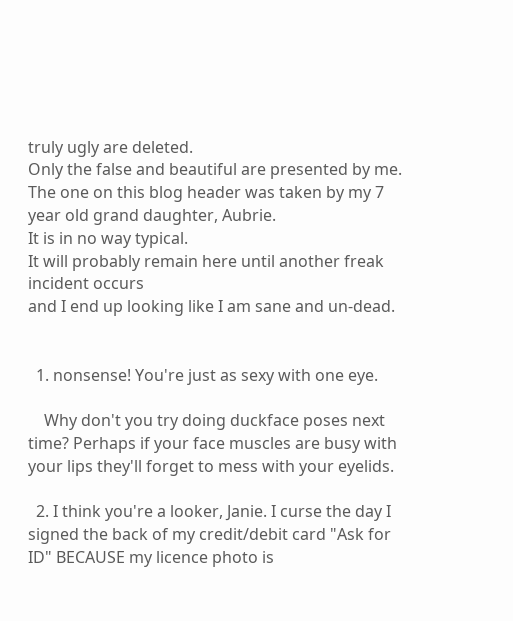truly ugly are deleted.
Only the false and beautiful are presented by me.
The one on this blog header was taken by my 7 year old grand daughter, Aubrie.
It is in no way typical.
It will probably remain here until another freak incident occurs
and I end up looking like I am sane and un-dead.


  1. nonsense! You're just as sexy with one eye.

    Why don't you try doing duckface poses next time? Perhaps if your face muscles are busy with your lips they'll forget to mess with your eyelids.

  2. I think you're a looker, Janie. I curse the day I signed the back of my credit/debit card "Ask for ID" BECAUSE my licence photo is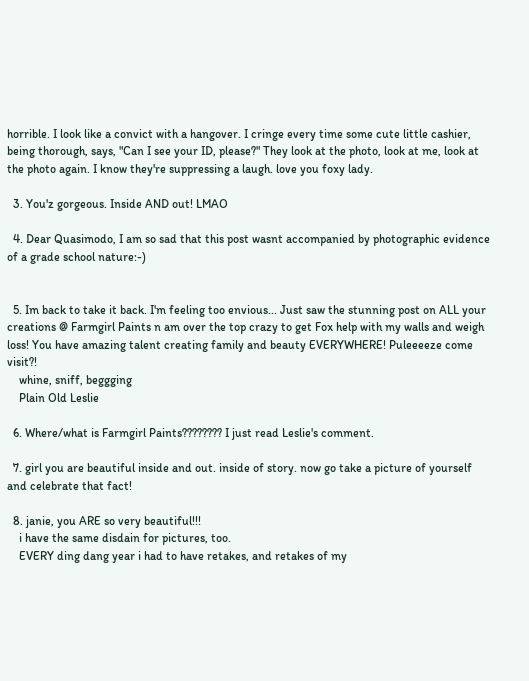horrible. I look like a convict with a hangover. I cringe every time some cute little cashier, being thorough, says, "Can I see your ID, please?" They look at the photo, look at me, look at the photo again. I know they're suppressing a laugh. love you foxy lady.

  3. You'z gorgeous. Inside AND out! LMAO

  4. Dear Quasimodo, I am so sad that this post wasnt accompanied by photographic evidence of a grade school nature:-)


  5. Im back to take it back. I'm feeling too envious... Just saw the stunning post on ALL your creations @ Farmgirl Paints n am over the top crazy to get Fox help with my walls and weigh loss! You have amazing talent creating family and beauty EVERYWHERE! Puleeeeze come visit?!
    whine, sniff, beggging
    Plain Old Leslie

  6. Where/what is Farmgirl Paints???????? I just read Leslie's comment.

  7. girl you are beautiful inside and out. inside of story. now go take a picture of yourself and celebrate that fact!

  8. janie, you ARE so very beautiful!!!
    i have the same disdain for pictures, too.
    EVERY ding dang year i had to have retakes, and retakes of my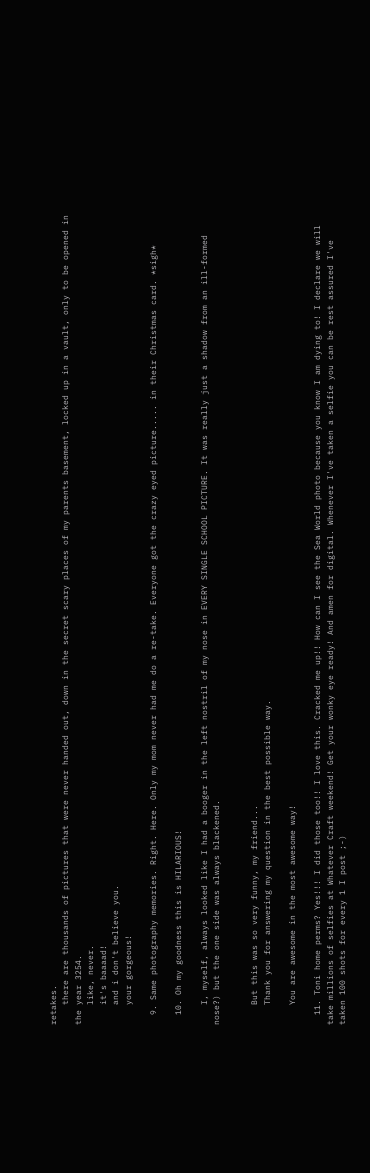retakes.
    there are thousands of pictures that were never handed out, down in the secret scary places of my parents basement, locked up in a vault, only to be opened in the year 3254.
    like, never.
    it's baaaad!
    and i don't believe you.
    your gorgeous!

  9. Same photography memories. Right. Here. Only my mom never had me do a re-take. Everyone got the crazy eyed picture..... in their Christmas card. *sigh*

  10. Oh my goodness this is HILARIOUS!

    I, myself, always looked like I had a booger in the left nostril of my nose in EVERY SINGLE SCHOOL PICTURE. It was really just a shadow from an ill-formed nose?) but the one side was always blackened.


    But this was so very funny, my friend...
    Thank you for answering my question in the best possible way.

    You are awesome in the most awesome way!

  11. Toni home perms? Yes!!! I did those too!! I love this. Cracked me up!! How can I see the Sea World photo because you know I am dying to! I declare we will take millions of selfies at Whatever Craft weekend! Get your wonky eye ready! And amen for digital. Whenever I've taken a selfie you can be rest assured I've taken 100 shots for every 1 I post ;-)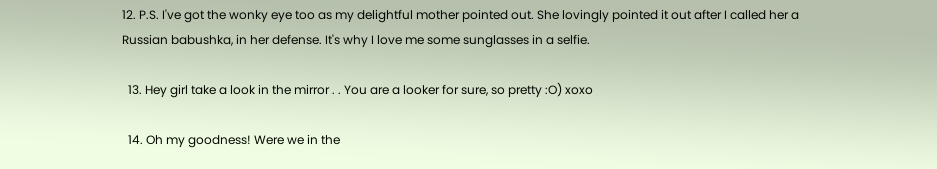12. P.S. I've got the wonky eye too as my delightful mother pointed out. She lovingly pointed it out after I called her a Russian babushka, in her defense. It's why I love me some sunglasses in a selfie.

  13. Hey girl take a look in the mirror . . You are a looker for sure, so pretty :O) xoxo

  14. Oh my goodness! Were we in the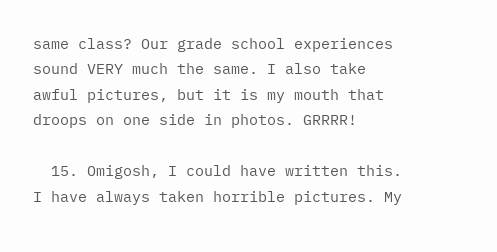same class? Our grade school experiences sound VERY much the same. I also take awful pictures, but it is my mouth that droops on one side in photos. GRRRR!

  15. Omigosh, I could have written this. I have always taken horrible pictures. My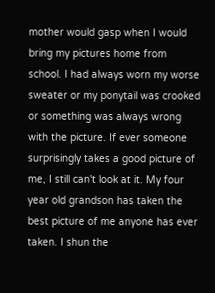mother would gasp when I would bring my pictures home from school. I had always worn my worse sweater or my ponytail was crooked or something was always wrong with the picture. If ever someone surprisingly takes a good picture of me, I still can't look at it. My four year old grandson has taken the best picture of me anyone has ever taken. I shun the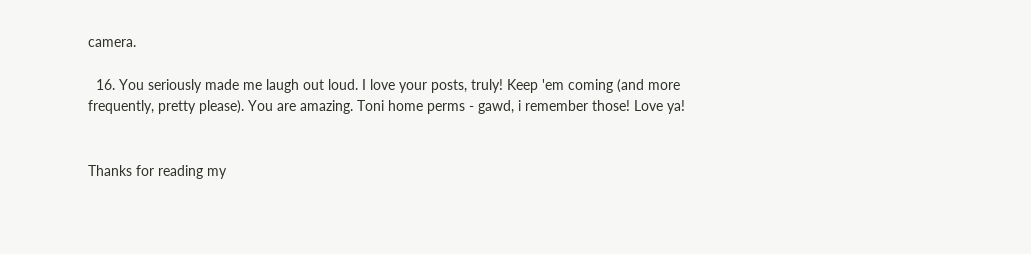camera.

  16. You seriously made me laugh out loud. I love your posts, truly! Keep 'em coming (and more frequently, pretty please). You are amazing. Toni home perms - gawd, i remember those! Love ya!


Thanks for reading my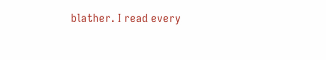blather. I read every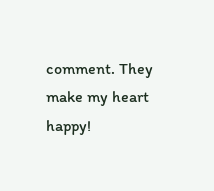comment. They make my heart happy!